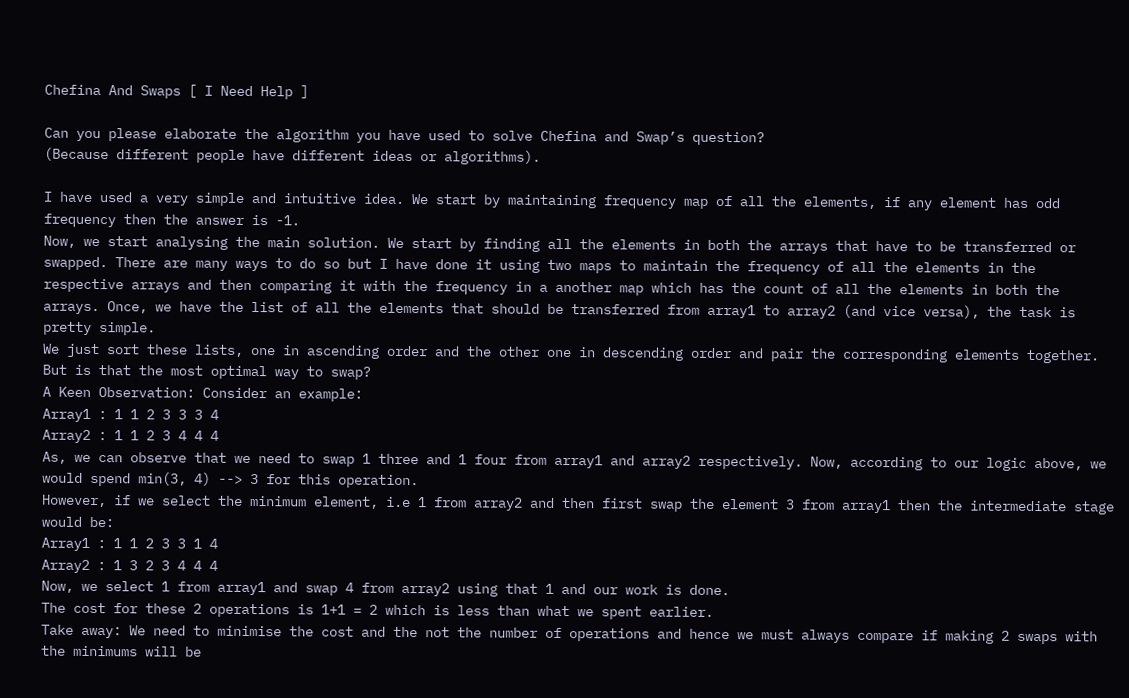Chefina And Swaps [ I Need Help ]

Can you please elaborate the algorithm you have used to solve Chefina and Swap’s question?
(Because different people have different ideas or algorithms).

I have used a very simple and intuitive idea. We start by maintaining frequency map of all the elements, if any element has odd frequency then the answer is -1.
Now, we start analysing the main solution. We start by finding all the elements in both the arrays that have to be transferred or swapped. There are many ways to do so but I have done it using two maps to maintain the frequency of all the elements in the respective arrays and then comparing it with the frequency in a another map which has the count of all the elements in both the arrays. Once, we have the list of all the elements that should be transferred from array1 to array2 (and vice versa), the task is pretty simple.
We just sort these lists, one in ascending order and the other one in descending order and pair the corresponding elements together. But is that the most optimal way to swap?
A Keen Observation: Consider an example:
Array1 : 1 1 2 3 3 3 4
Array2 : 1 1 2 3 4 4 4
As, we can observe that we need to swap 1 three and 1 four from array1 and array2 respectively. Now, according to our logic above, we would spend min(3, 4) --> 3 for this operation.
However, if we select the minimum element, i.e 1 from array2 and then first swap the element 3 from array1 then the intermediate stage would be:
Array1 : 1 1 2 3 3 1 4
Array2 : 1 3 2 3 4 4 4
Now, we select 1 from array1 and swap 4 from array2 using that 1 and our work is done.
The cost for these 2 operations is 1+1 = 2 which is less than what we spent earlier.
Take away: We need to minimise the cost and the not the number of operations and hence we must always compare if making 2 swaps with the minimums will be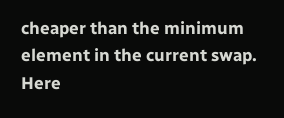cheaper than the minimum element in the current swap.
Here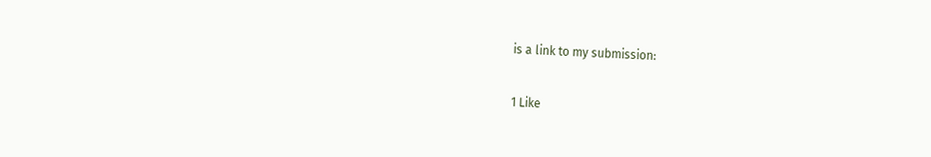is a link to my submission:

1 Like